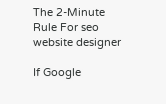The 2-Minute Rule For seo website designer

If Google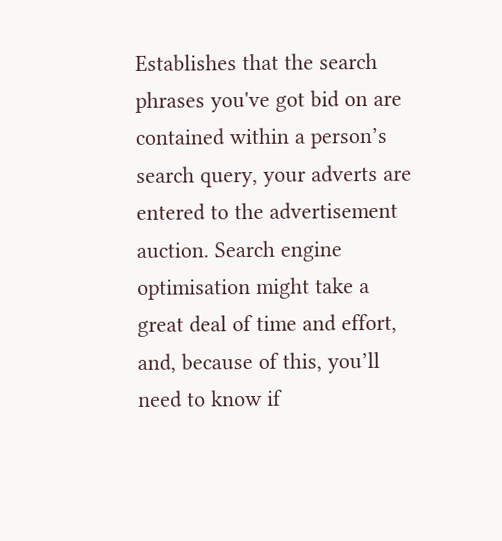Establishes that the search phrases you've got bid on are contained within a person’s search query, your adverts are entered to the advertisement auction. Search engine optimisation might take a great deal of time and effort, and, because of this, you’ll need to know if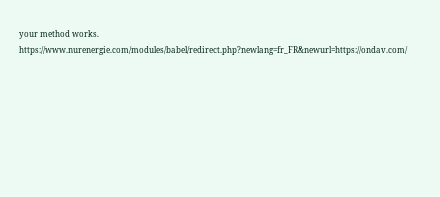your method works. https://www.nurenergie.com/modules/babel/redirect.php?newlang=fr_FR&newurl=https://ondav.com/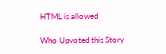HTML is allowed

Who Upvoted this Story